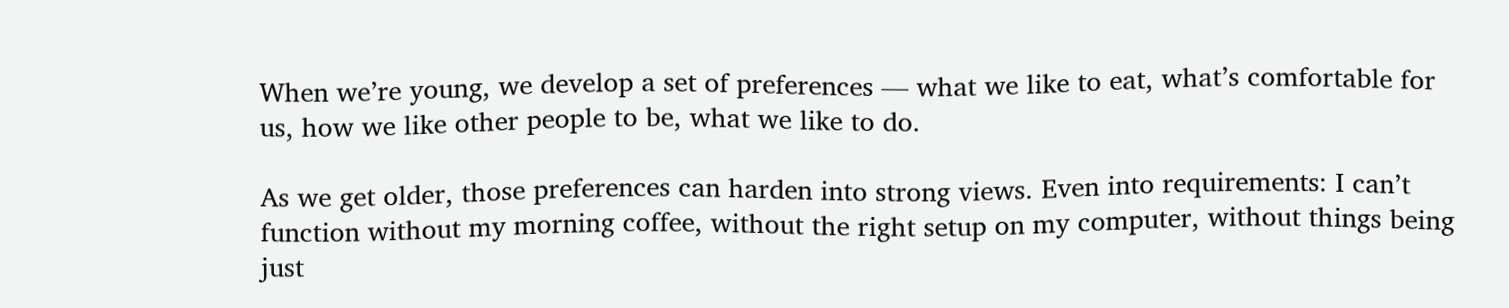When we’re young, we develop a set of preferences — what we like to eat, what’s comfortable for us, how we like other people to be, what we like to do.

As we get older, those preferences can harden into strong views. Even into requirements: I can’t function without my morning coffee, without the right setup on my computer, without things being just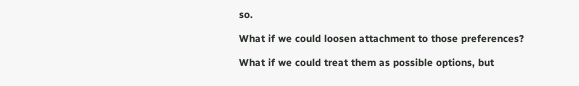so.

What if we could loosen attachment to those preferences?

What if we could treat them as possible options, but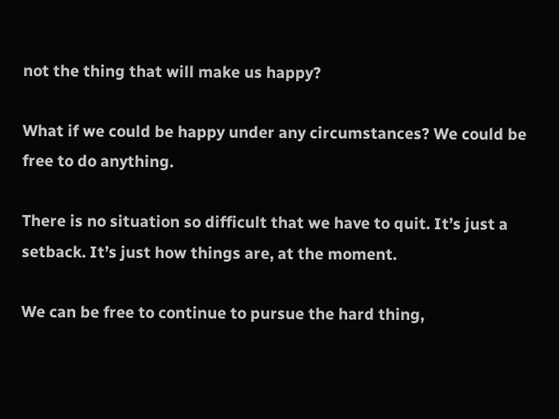not the thing that will make us happy?

What if we could be happy under any circumstances? We could be free to do anything.

There is no situation so difficult that we have to quit. It’s just a setback. It’s just how things are, at the moment.

We can be free to continue to pursue the hard thing,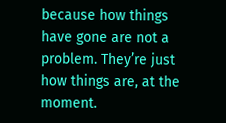because how things have gone are not a problem. They’re just how things are, at the moment.